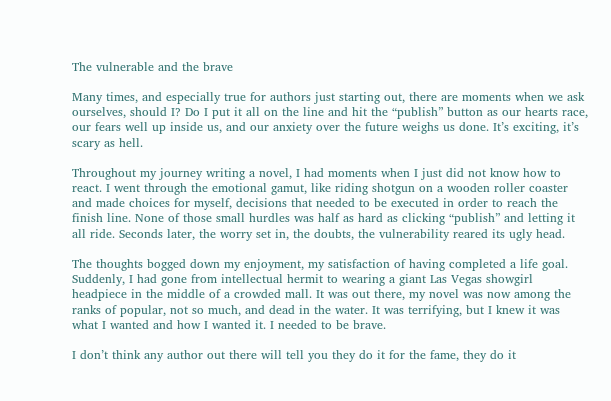The vulnerable and the brave

Many times, and especially true for authors just starting out, there are moments when we ask ourselves, should I? Do I put it all on the line and hit the “publish” button as our hearts race, our fears well up inside us, and our anxiety over the future weighs us done. It’s exciting, it’s scary as hell.

Throughout my journey writing a novel, I had moments when I just did not know how to react. I went through the emotional gamut, like riding shotgun on a wooden roller coaster and made choices for myself, decisions that needed to be executed in order to reach the finish line. None of those small hurdles was half as hard as clicking “publish” and letting it all ride. Seconds later, the worry set in, the doubts, the vulnerability reared its ugly head.

The thoughts bogged down my enjoyment, my satisfaction of having completed a life goal. Suddenly, I had gone from intellectual hermit to wearing a giant Las Vegas showgirl headpiece in the middle of a crowded mall. It was out there, my novel was now among the ranks of popular, not so much, and dead in the water. It was terrifying, but I knew it was what I wanted and how I wanted it. I needed to be brave.

I don’t think any author out there will tell you they do it for the fame, they do it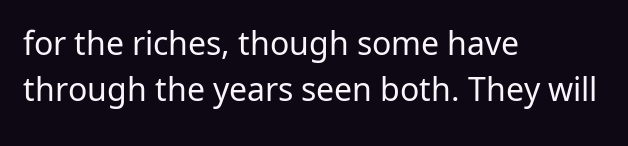for the riches, though some have through the years seen both. They will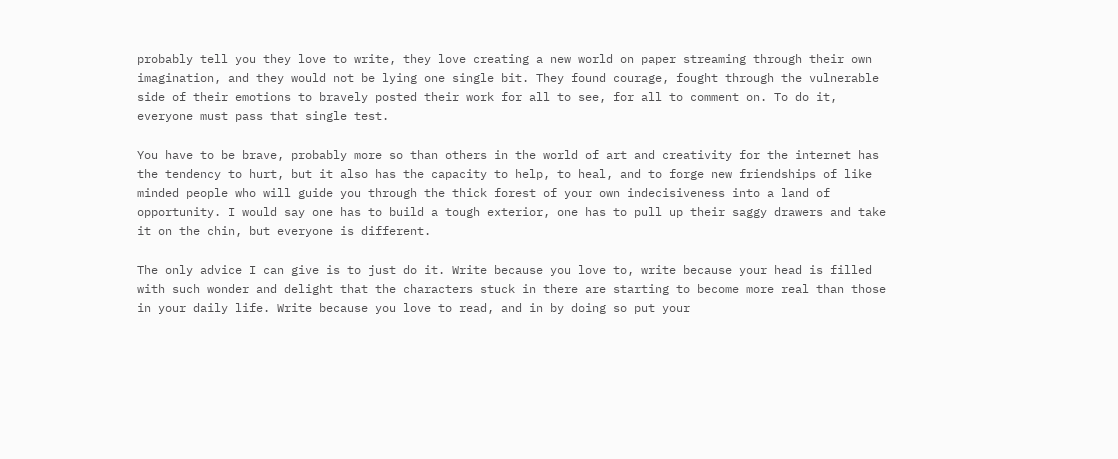probably tell you they love to write, they love creating a new world on paper streaming through their own imagination, and they would not be lying one single bit. They found courage, fought through the vulnerable side of their emotions to bravely posted their work for all to see, for all to comment on. To do it, everyone must pass that single test.

You have to be brave, probably more so than others in the world of art and creativity for the internet has the tendency to hurt, but it also has the capacity to help, to heal, and to forge new friendships of like minded people who will guide you through the thick forest of your own indecisiveness into a land of opportunity. I would say one has to build a tough exterior, one has to pull up their saggy drawers and take it on the chin, but everyone is different.

The only advice I can give is to just do it. Write because you love to, write because your head is filled with such wonder and delight that the characters stuck in there are starting to become more real than those in your daily life. Write because you love to read, and in by doing so put your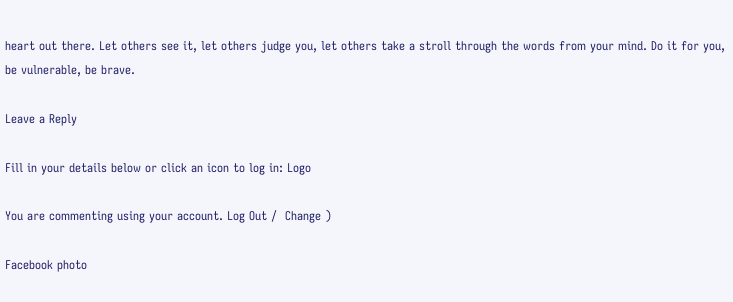heart out there. Let others see it, let others judge you, let others take a stroll through the words from your mind. Do it for you, be vulnerable, be brave.

Leave a Reply

Fill in your details below or click an icon to log in: Logo

You are commenting using your account. Log Out /  Change )

Facebook photo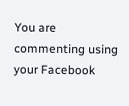You are commenting using your Facebook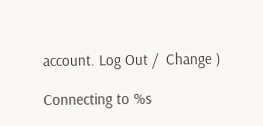account. Log Out /  Change )

Connecting to %s